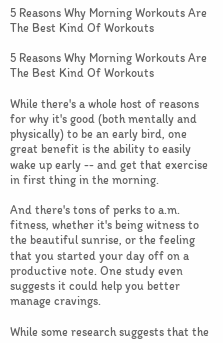5 Reasons Why Morning Workouts Are The Best Kind Of Workouts

5 Reasons Why Morning Workouts Are The Best Kind Of Workouts

While there's a whole host of reasons for why it's good (both mentally and physically) to be an early bird, one great benefit is the ability to easily wake up early -- and get that exercise in first thing in the morning.

And there's tons of perks to a.m. fitness, whether it's being witness to the beautiful sunrise, or the feeling that you started your day off on a productive note. One study even suggests it could help you better manage cravings.

While some research suggests that the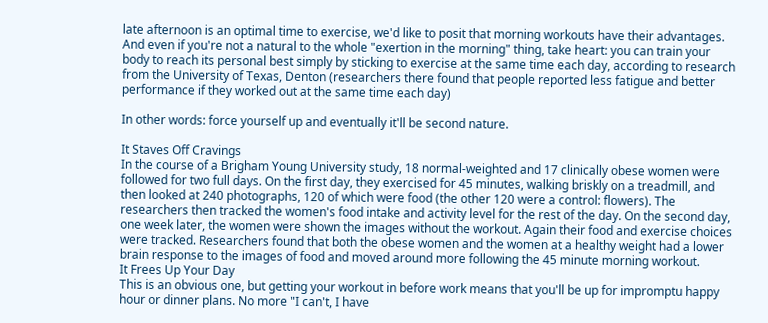late afternoon is an optimal time to exercise, we'd like to posit that morning workouts have their advantages. And even if you're not a natural to the whole "exertion in the morning" thing, take heart: you can train your body to reach its personal best simply by sticking to exercise at the same time each day, according to research from the University of Texas, Denton (researchers there found that people reported less fatigue and better performance if they worked out at the same time each day)

In other words: force yourself up and eventually it'll be second nature.

It Staves Off Cravings
In the course of a Brigham Young University study, 18 normal-weighted and 17 clinically obese women were followed for two full days. On the first day, they exercised for 45 minutes, walking briskly on a treadmill, and then looked at 240 photographs, 120 of which were food (the other 120 were a control: flowers). The researchers then tracked the women's food intake and activity level for the rest of the day. On the second day, one week later, the women were shown the images without the workout. Again their food and exercise choices were tracked. Researchers found that both the obese women and the women at a healthy weight had a lower brain response to the images of food and moved around more following the 45 minute morning workout.
It Frees Up Your Day
This is an obvious one, but getting your workout in before work means that you'll be up for impromptu happy hour or dinner plans. No more "I can't, I have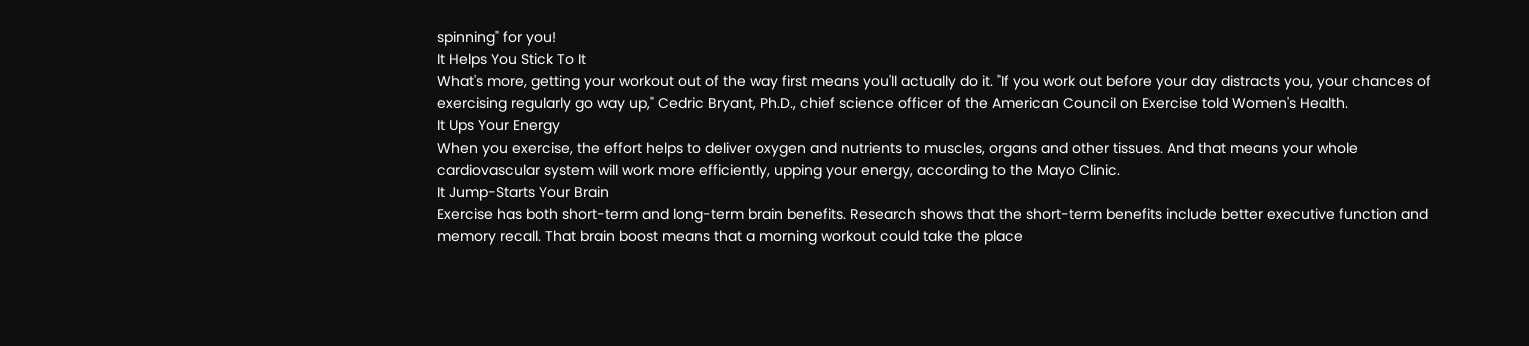spinning" for you!
It Helps You Stick To It
What's more, getting your workout out of the way first means you'll actually do it. "If you work out before your day distracts you, your chances of exercising regularly go way up," Cedric Bryant, Ph.D., chief science officer of the American Council on Exercise told Women's Health.
It Ups Your Energy
When you exercise, the effort helps to deliver oxygen and nutrients to muscles, organs and other tissues. And that means your whole cardiovascular system will work more efficiently, upping your energy, according to the Mayo Clinic.
It Jump-Starts Your Brain
Exercise has both short-term and long-term brain benefits. Research shows that the short-term benefits include better executive function and memory recall. That brain boost means that a morning workout could take the place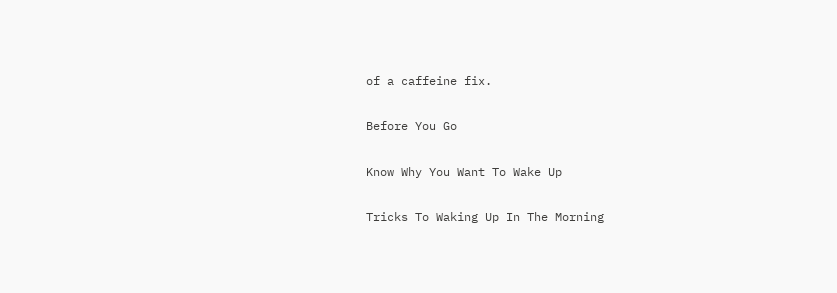of a caffeine fix.

Before You Go

Know Why You Want To Wake Up

Tricks To Waking Up In The Morning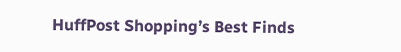HuffPost Shopping’s Best Finds